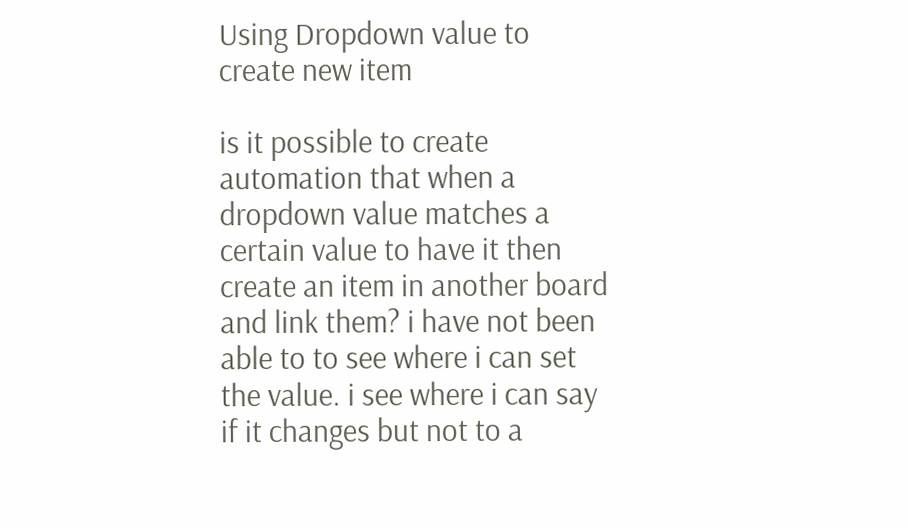Using Dropdown value to create new item

is it possible to create automation that when a dropdown value matches a certain value to have it then create an item in another board and link them? i have not been able to to see where i can set the value. i see where i can say if it changes but not to a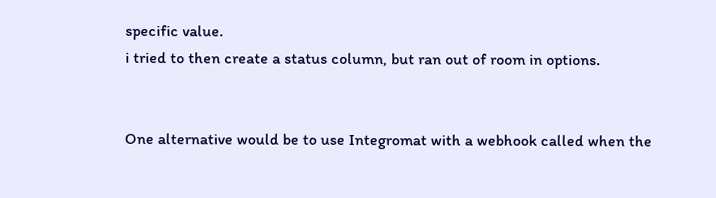specific value.
i tried to then create a status column, but ran out of room in options.


One alternative would be to use Integromat with a webhook called when the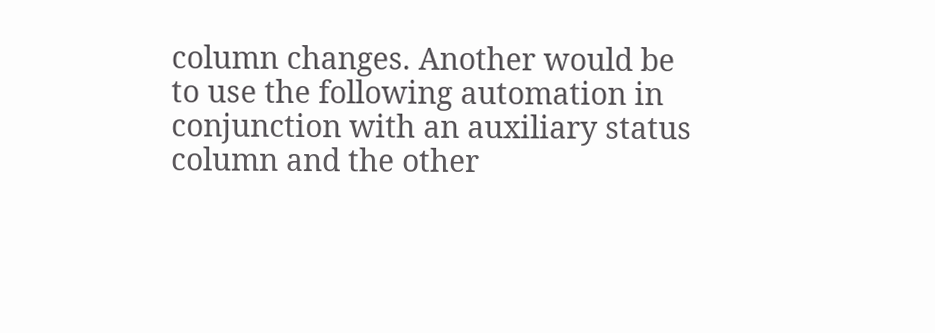column changes. Another would be to use the following automation in conjunction with an auxiliary status column and the other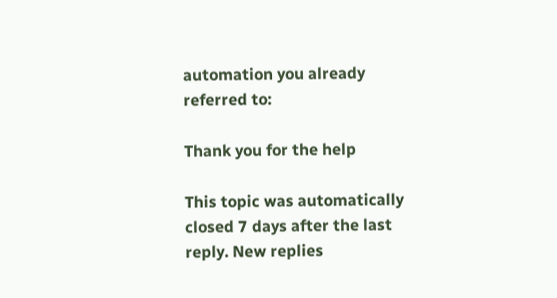automation you already referred to:

Thank you for the help

This topic was automatically closed 7 days after the last reply. New replies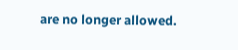are no longer allowed.